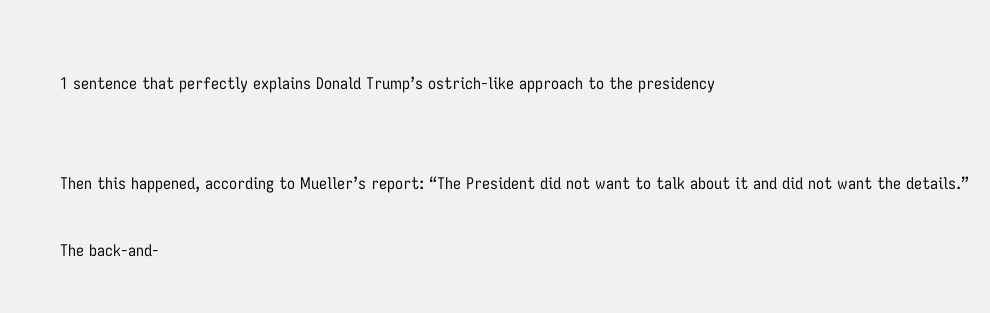1 sentence that perfectly explains Donald Trump’s ostrich-like approach to the presidency


Then this happened, according to Mueller’s report: “The President did not want to talk about it and did not want the details.”

The back-and-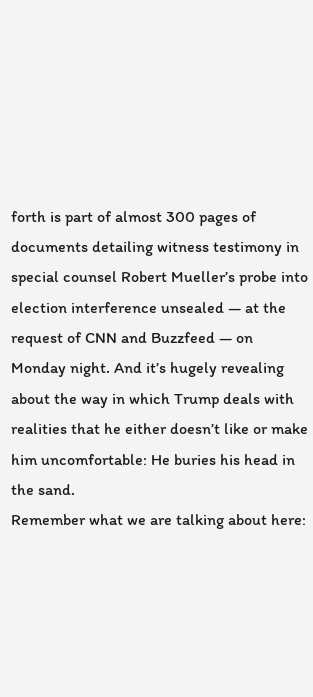forth is part of almost 300 pages of documents detailing witness testimony in special counsel Robert Mueller’s probe into election interference unsealed — at the request of CNN and Buzzfeed — on Monday night. And it’s hugely revealing about the way in which Trump deals with realities that he either doesn’t like or make him uncomfortable: He buries his head in the sand.
Remember what we are talking about here: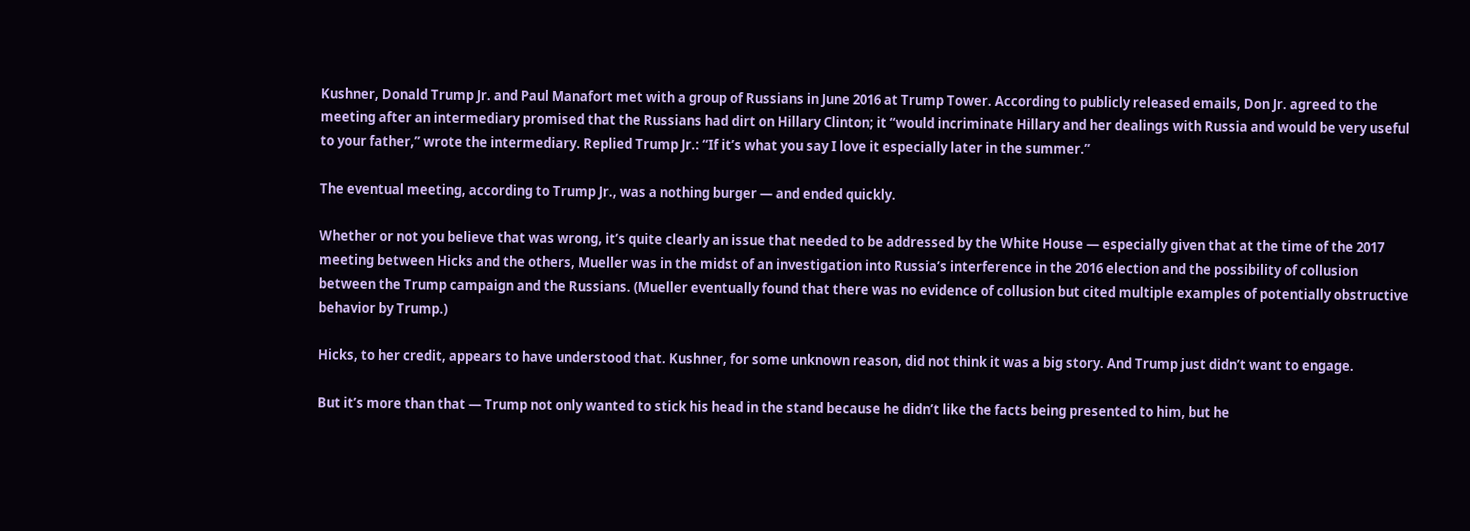Kushner, Donald Trump Jr. and Paul Manafort met with a group of Russians in June 2016 at Trump Tower. According to publicly released emails, Don Jr. agreed to the meeting after an intermediary promised that the Russians had dirt on Hillary Clinton; it “would incriminate Hillary and her dealings with Russia and would be very useful to your father,” wrote the intermediary. Replied Trump Jr.: “If it’s what you say I love it especially later in the summer.”

The eventual meeting, according to Trump Jr., was a nothing burger — and ended quickly.

Whether or not you believe that was wrong, it’s quite clearly an issue that needed to be addressed by the White House — especially given that at the time of the 2017 meeting between Hicks and the others, Mueller was in the midst of an investigation into Russia’s interference in the 2016 election and the possibility of collusion between the Trump campaign and the Russians. (Mueller eventually found that there was no evidence of collusion but cited multiple examples of potentially obstructive behavior by Trump.)

Hicks, to her credit, appears to have understood that. Kushner, for some unknown reason, did not think it was a big story. And Trump just didn’t want to engage.

But it’s more than that — Trump not only wanted to stick his head in the stand because he didn’t like the facts being presented to him, but he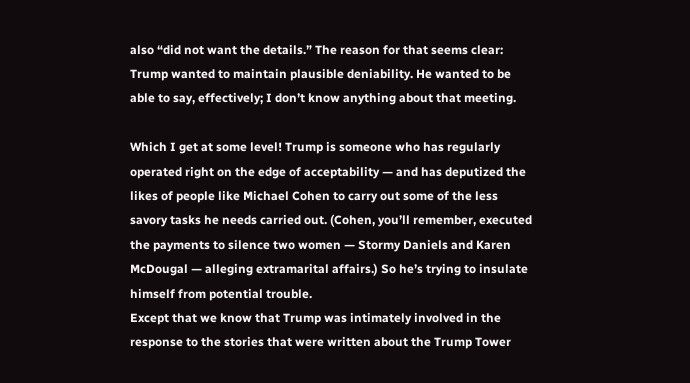also “did not want the details.” The reason for that seems clear: Trump wanted to maintain plausible deniability. He wanted to be able to say, effectively; I don’t know anything about that meeting.

Which I get at some level! Trump is someone who has regularly operated right on the edge of acceptability — and has deputized the likes of people like Michael Cohen to carry out some of the less savory tasks he needs carried out. (Cohen, you’ll remember, executed the payments to silence two women — Stormy Daniels and Karen McDougal — alleging extramarital affairs.) So he’s trying to insulate himself from potential trouble.
Except that we know that Trump was intimately involved in the response to the stories that were written about the Trump Tower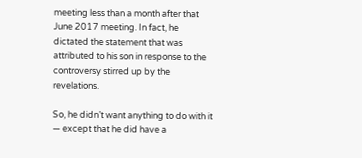meeting less than a month after that June 2017 meeting. In fact, he dictated the statement that was attributed to his son in response to the controversy stirred up by the revelations.

So, he didn’t want anything to do with it — except that he did have a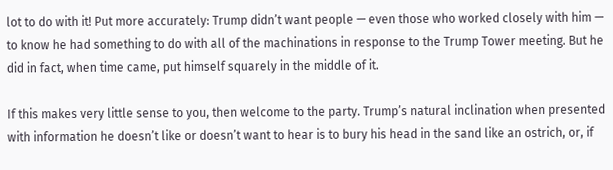lot to do with it! Put more accurately: Trump didn’t want people — even those who worked closely with him — to know he had something to do with all of the machinations in response to the Trump Tower meeting. But he did in fact, when time came, put himself squarely in the middle of it.

If this makes very little sense to you, then welcome to the party. Trump’s natural inclination when presented with information he doesn’t like or doesn’t want to hear is to bury his head in the sand like an ostrich, or, if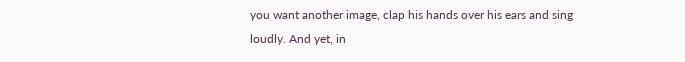you want another image, clap his hands over his ears and sing loudly. And yet, in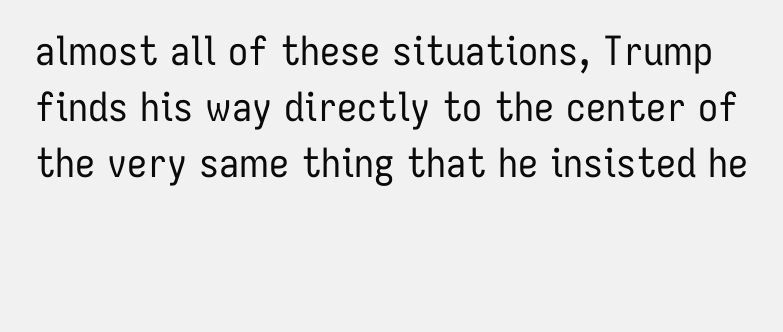almost all of these situations, Trump finds his way directly to the center of the very same thing that he insisted he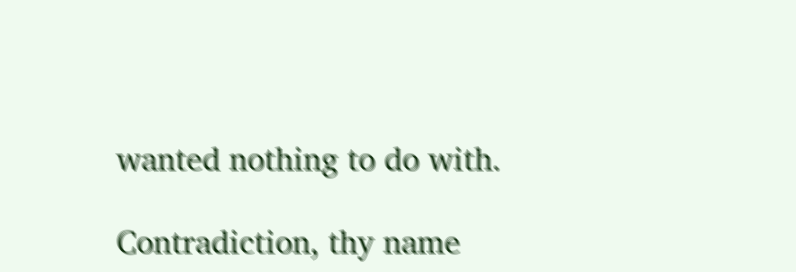wanted nothing to do with.

Contradiction, thy name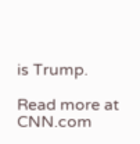is Trump.

Read more at CNN.com